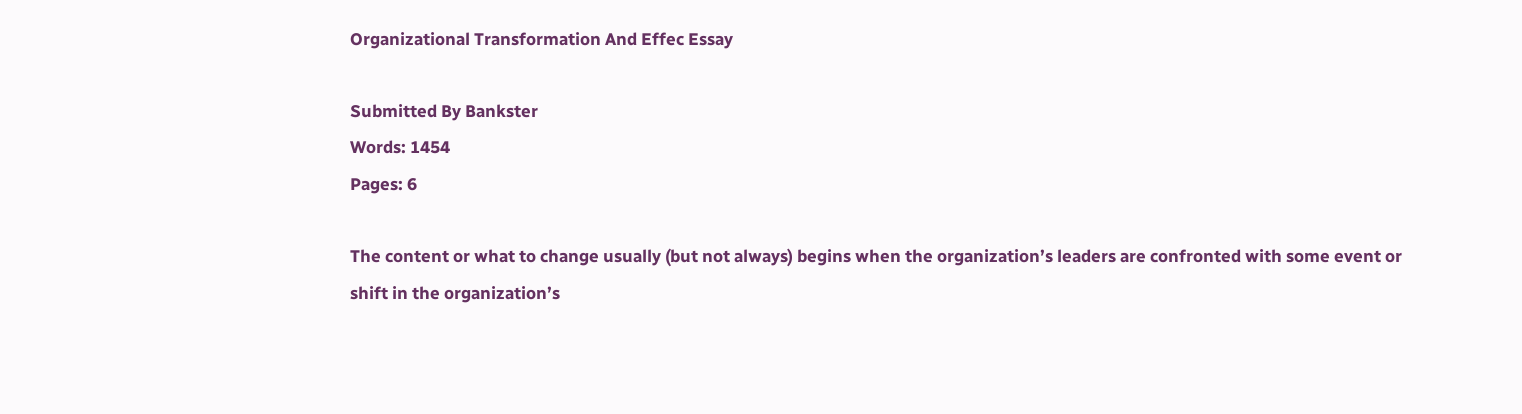Organizational Transformation And Effec Essay

Submitted By Bankster
Words: 1454
Pages: 6

The content or what to change usually (but not always) begins when the organization’s leaders are confronted with some event or shift in the organization’s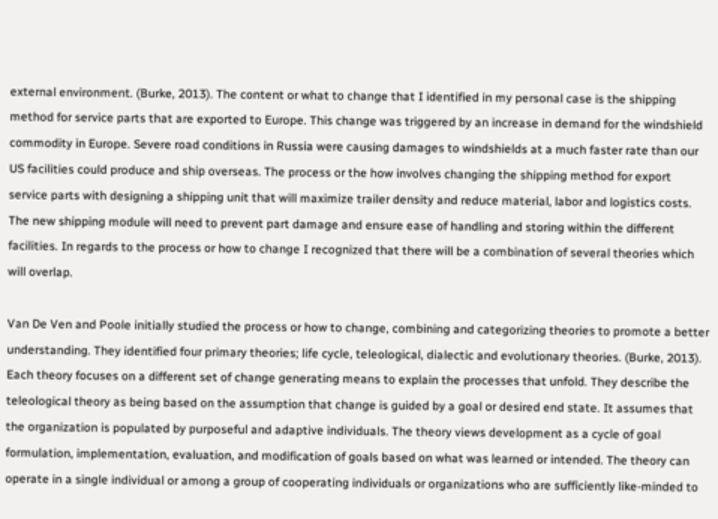external environment. (Burke, 2013). The content or what to change that I identified in my personal case is the shipping method for service parts that are exported to Europe. This change was triggered by an increase in demand for the windshield commodity in Europe. Severe road conditions in Russia were causing damages to windshields at a much faster rate than our US facilities could produce and ship overseas. The process or the how involves changing the shipping method for export service parts with designing a shipping unit that will maximize trailer density and reduce material, labor and logistics costs. The new shipping module will need to prevent part damage and ensure ease of handling and storing within the different facilities. In regards to the process or how to change I recognized that there will be a combination of several theories which will overlap.

Van De Ven and Poole initially studied the process or how to change, combining and categorizing theories to promote a better understanding. They identified four primary theories; life cycle, teleological, dialectic and evolutionary theories. (Burke, 2013). Each theory focuses on a different set of change generating means to explain the processes that unfold. They describe the teleological theory as being based on the assumption that change is guided by a goal or desired end state. It assumes that the organization is populated by purposeful and adaptive individuals. The theory views development as a cycle of goal formulation, implementation, evaluation, and modification of goals based on what was learned or intended. The theory can operate in a single individual or among a group of cooperating individuals or organizations who are sufficiently like-minded to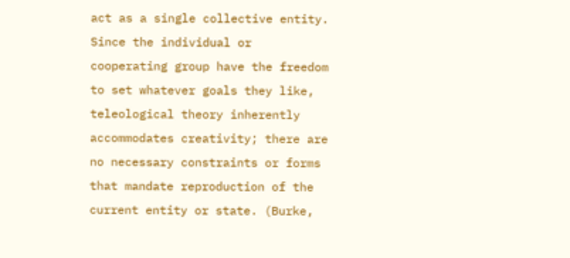act as a single collective entity. Since the individual or cooperating group have the freedom to set whatever goals they like, teleological theory inherently accommodates creativity; there are no necessary constraints or forms that mandate reproduction of the current entity or state. (Burke,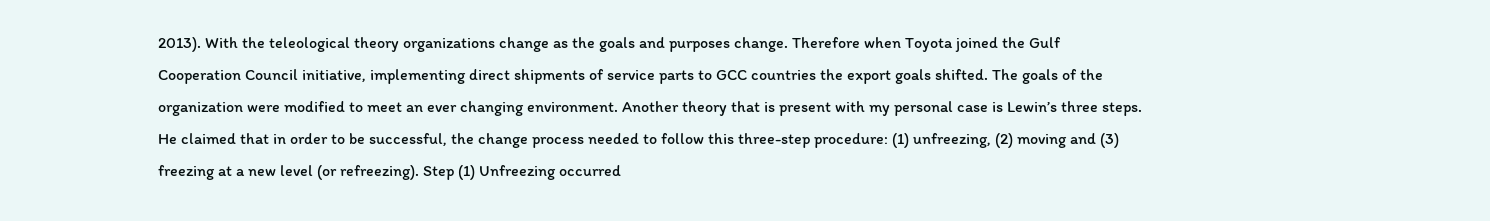2013). With the teleological theory organizations change as the goals and purposes change. Therefore when Toyota joined the Gulf Cooperation Council initiative, implementing direct shipments of service parts to GCC countries the export goals shifted. The goals of the organization were modified to meet an ever changing environment. Another theory that is present with my personal case is Lewin’s three steps. He claimed that in order to be successful, the change process needed to follow this three-step procedure: (1) unfreezing, (2) moving and (3) freezing at a new level (or refreezing). Step (1) Unfreezing occurred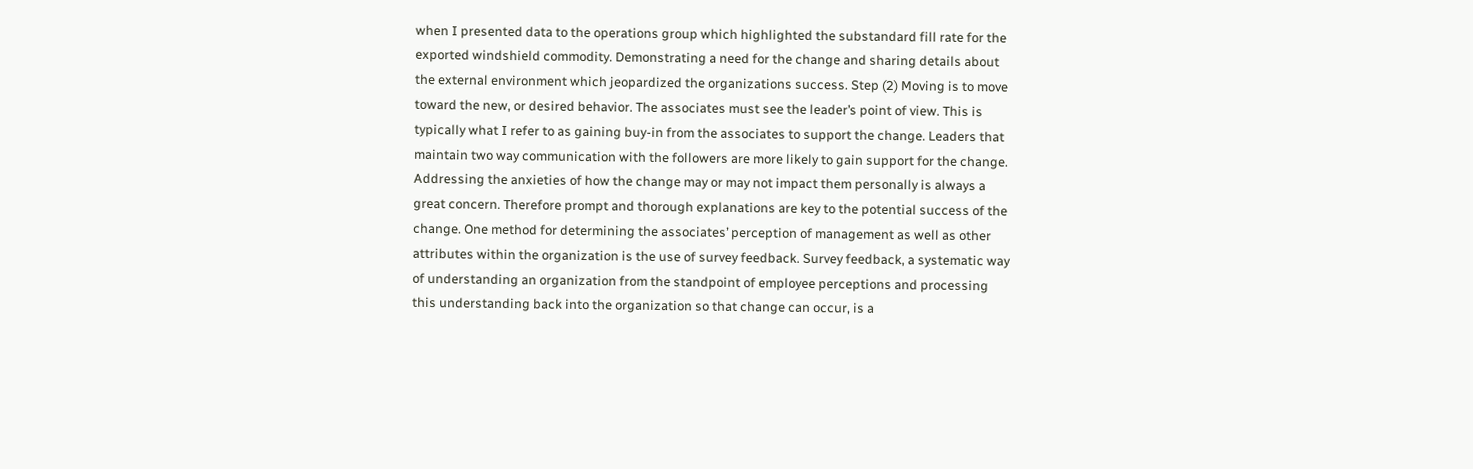when I presented data to the operations group which highlighted the substandard fill rate for the exported windshield commodity. Demonstrating a need for the change and sharing details about the external environment which jeopardized the organizations success. Step (2) Moving is to move toward the new, or desired behavior. The associates must see the leader’s point of view. This is typically what I refer to as gaining buy-in from the associates to support the change. Leaders that maintain two way communication with the followers are more likely to gain support for the change. Addressing the anxieties of how the change may or may not impact them personally is always a great concern. Therefore prompt and thorough explanations are key to the potential success of the change. One method for determining the associates’ perception of management as well as other attributes within the organization is the use of survey feedback. Survey feedback, a systematic way of understanding an organization from the standpoint of employee perceptions and processing this understanding back into the organization so that change can occur, is a